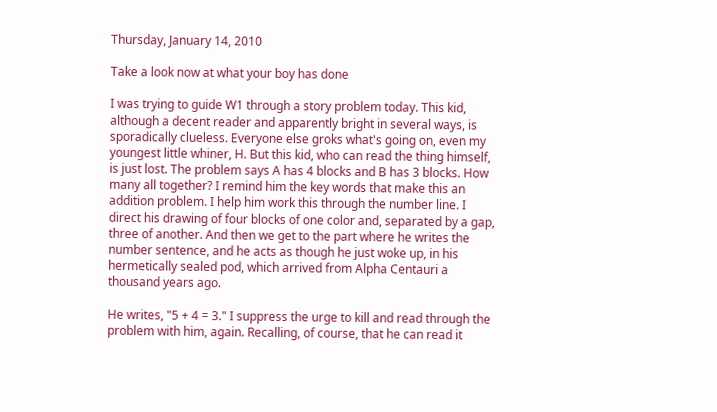Thursday, January 14, 2010

Take a look now at what your boy has done

I was trying to guide W1 through a story problem today. This kid, although a decent reader and apparently bright in several ways, is sporadically clueless. Everyone else groks what's going on, even my youngest little whiner, H. But this kid, who can read the thing himself, is just lost. The problem says A has 4 blocks and B has 3 blocks. How many all together? I remind him the key words that make this an addition problem. I help him work this through the number line. I direct his drawing of four blocks of one color and, separated by a gap, three of another. And then we get to the part where he writes the number sentence, and he acts as though he just woke up, in his hermetically sealed pod, which arrived from Alpha Centauri a thousand years ago.

He writes, "5 + 4 = 3." I suppress the urge to kill and read through the problem with him, again. Recalling, of course, that he can read it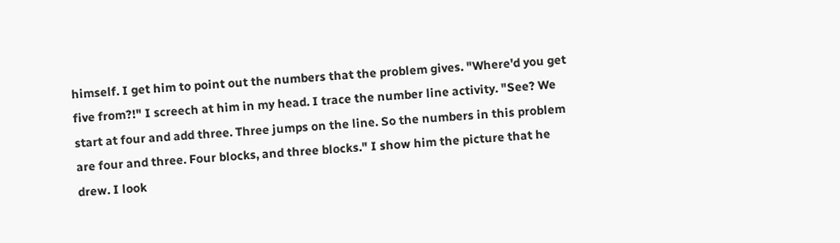himself. I get him to point out the numbers that the problem gives. "Where'd you get five from?!" I screech at him in my head. I trace the number line activity. "See? We start at four and add three. Three jumps on the line. So the numbers in this problem are four and three. Four blocks, and three blocks." I show him the picture that he drew. I look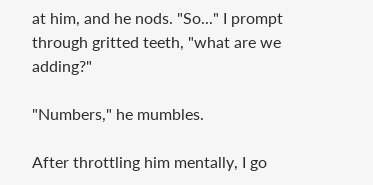at him, and he nods. "So..." I prompt through gritted teeth, "what are we adding?"

"Numbers," he mumbles.

After throttling him mentally, I go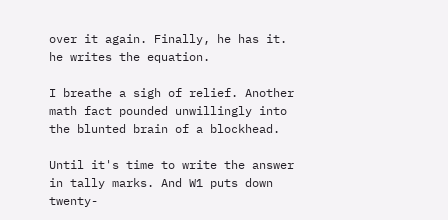over it again. Finally, he has it. he writes the equation.

I breathe a sigh of relief. Another math fact pounded unwillingly into the blunted brain of a blockhead.

Until it's time to write the answer in tally marks. And W1 puts down twenty-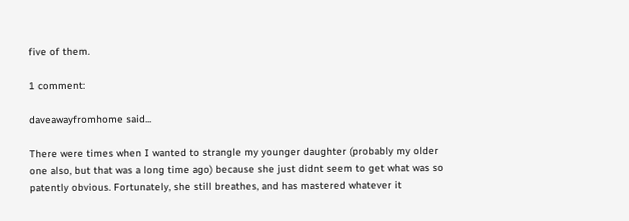five of them.

1 comment:

daveawayfromhome said...

There were times when I wanted to strangle my younger daughter (probably my older one also, but that was a long time ago) because she just didnt seem to get what was so patently obvious. Fortunately, she still breathes, and has mastered whatever it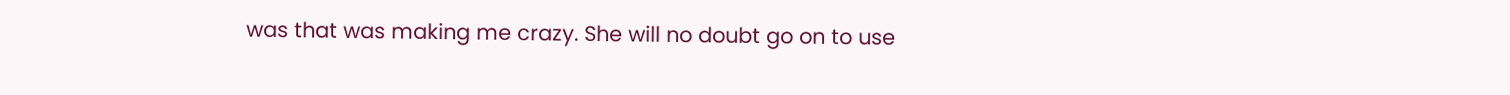was that was making me crazy. She will no doubt go on to use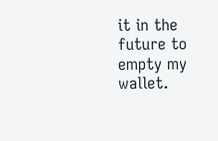it in the future to empty my wallet.